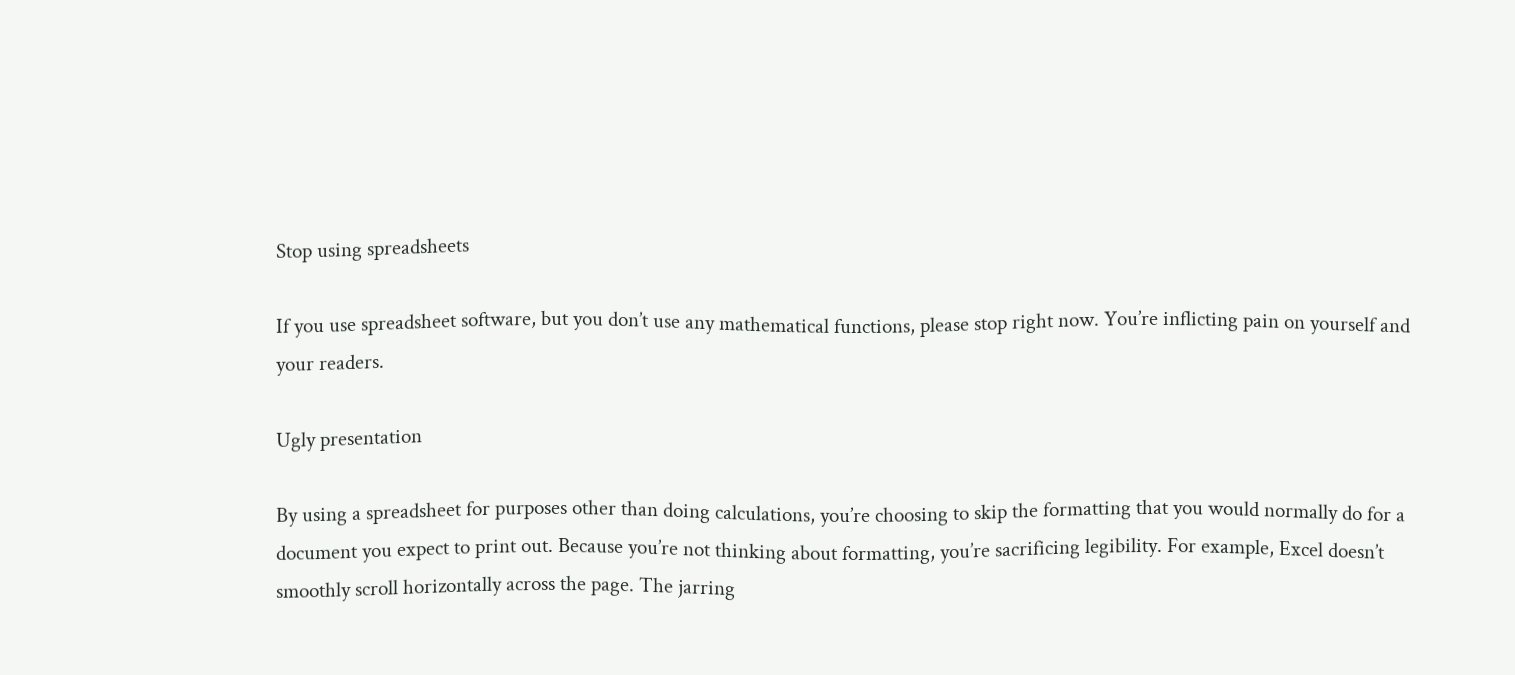Stop using spreadsheets

If you use spreadsheet software, but you don’t use any mathematical functions, please stop right now. You’re inflicting pain on yourself and your readers.

Ugly presentation

By using a spreadsheet for purposes other than doing calculations, you’re choosing to skip the formatting that you would normally do for a document you expect to print out. Because you’re not thinking about formatting, you’re sacrificing legibility. For example, Excel doesn’t smoothly scroll horizontally across the page. The jarring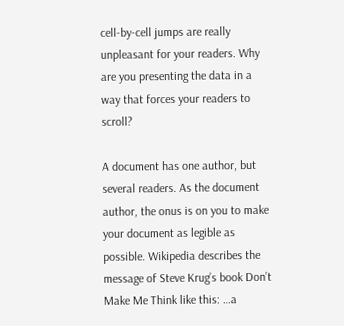cell-by-cell jumps are really unpleasant for your readers. Why are you presenting the data in a way that forces your readers to scroll?

A document has one author, but several readers. As the document author, the onus is on you to make your document as legible as possible. Wikipedia describes the message of Steve Krug’s book Don’t Make Me Think like this: …a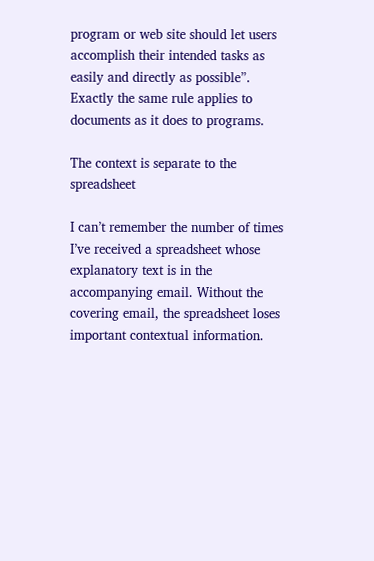program or web site should let users accomplish their intended tasks as easily and directly as possible”. Exactly the same rule applies to documents as it does to programs.

The context is separate to the spreadsheet

I can’t remember the number of times I’ve received a spreadsheet whose explanatory text is in the accompanying email. Without the covering email, the spreadsheet loses important contextual information.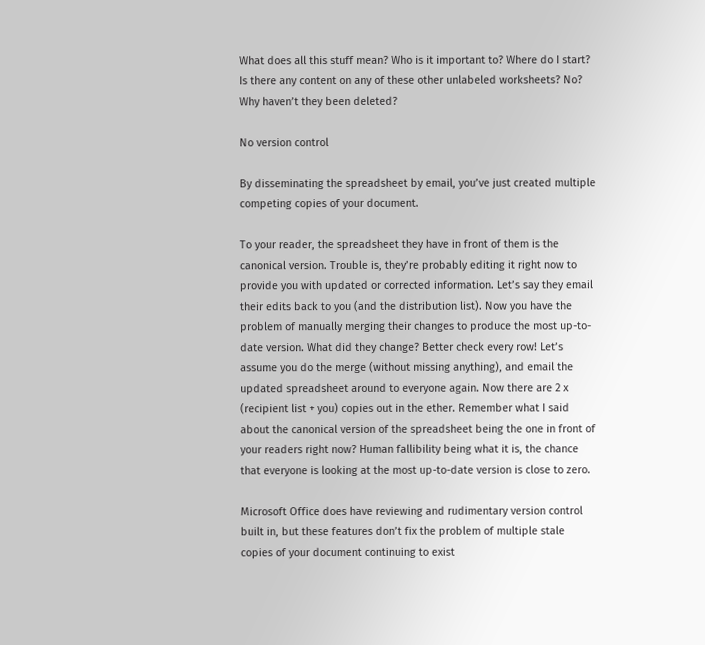What does all this stuff mean? Who is it important to? Where do I start? Is there any content on any of these other unlabeled worksheets? No? Why haven’t they been deleted?

No version control

By disseminating the spreadsheet by email, you’ve just created multiple competing copies of your document.

To your reader, the spreadsheet they have in front of them is the canonical version. Trouble is, they’re probably editing it right now to provide you with updated or corrected information. Let’s say they email their edits back to you (and the distribution list). Now you have the problem of manually merging their changes to produce the most up-to-date version. What did they change? Better check every row! Let’s assume you do the merge (without missing anything), and email the updated spreadsheet around to everyone again. Now there are 2 x (recipient list + you) copies out in the ether. Remember what I said about the canonical version of the spreadsheet being the one in front of your readers right now? Human fallibility being what it is, the chance that everyone is looking at the most up-to-date version is close to zero.

Microsoft Office does have reviewing and rudimentary version control built in, but these features don’t fix the problem of multiple stale copies of your document continuing to exist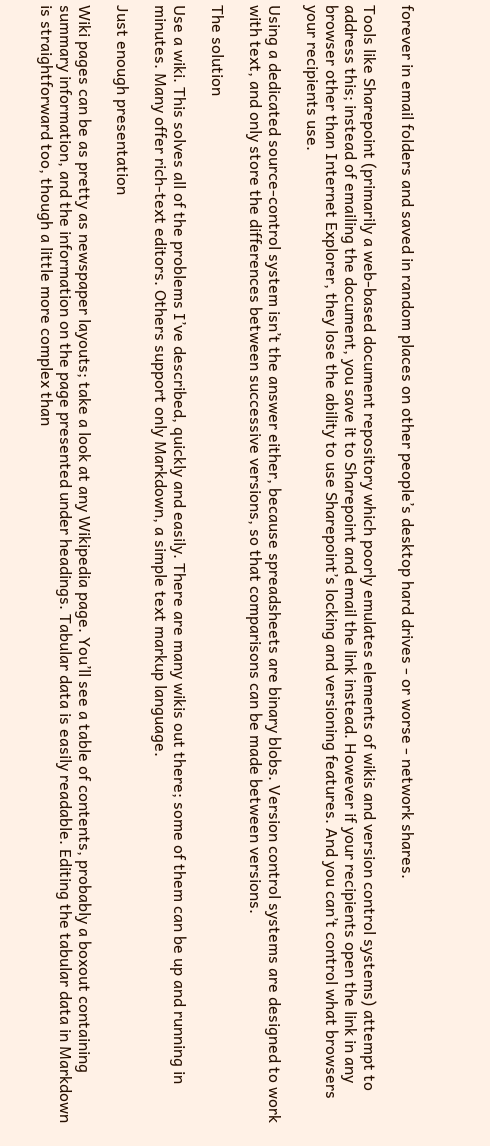forever in email folders and saved in random places on other people’s desktop hard drives - or worse - network shares.

Tools like Sharepoint (primarily a web-based document repository which poorly emulates elements of wikis and version control systems) attempt to address this; instead of emailing the document, you save it to Sharepoint and email the link instead. However if your recipients open the link in any browser other than Internet Explorer, they lose the ability to use Sharepoint’s locking and versioning features. And you can’t control what browsers your recipients use.

Using a dedicated source-control system isn’t the answer either, because spreadsheets are binary blobs. Version control systems are designed to work with text, and only store the differences between successive versions, so that comparisons can be made between versions.

The solution

Use a wiki. This solves all of the problems I’ve described, quickly and easily. There are many wikis out there; some of them can be up and running in minutes. Many offer rich-text editors. Others support only Markdown, a simple text markup language.

Just enough presentation

Wiki pages can be as pretty as newspaper layouts; take a look at any Wikipedia page. You’ll see a table of contents, probably a boxout containing summary information, and the information on the page presented under headings. Tabular data is easily readable. Editing the tabular data in Markdown is straightforward too, though a little more complex than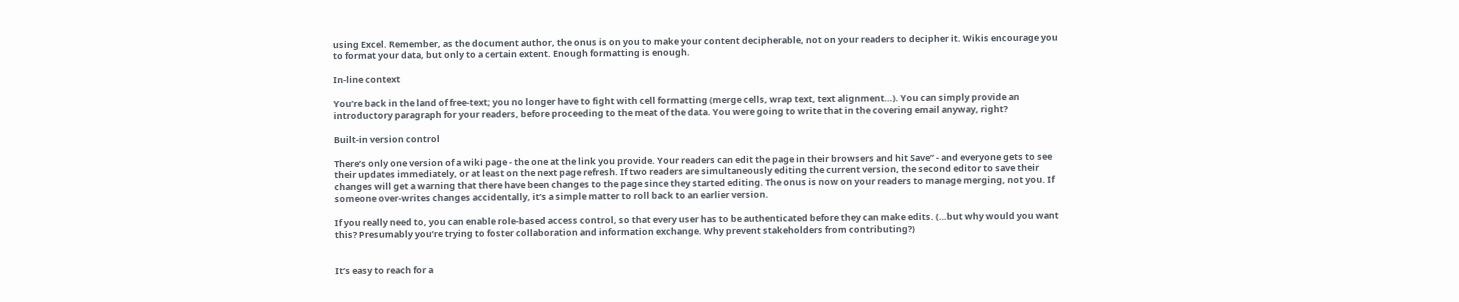using Excel. Remember, as the document author, the onus is on you to make your content decipherable, not on your readers to decipher it. Wikis encourage you to format your data, but only to a certain extent. Enough formatting is enough.

In-line context

You’re back in the land of free-text; you no longer have to fight with cell formatting (merge cells, wrap text, text alignment…). You can simply provide an introductory paragraph for your readers, before proceeding to the meat of the data. You were going to write that in the covering email anyway, right?

Built-in version control

There’s only one version of a wiki page - the one at the link you provide. Your readers can edit the page in their browsers and hit Save” - and everyone gets to see their updates immediately, or at least on the next page refresh. If two readers are simultaneously editing the current version, the second editor to save their changes will get a warning that there have been changes to the page since they started editing. The onus is now on your readers to manage merging, not you. If someone over-writes changes accidentally, it’s a simple matter to roll back to an earlier version.

If you really need to, you can enable role-based access control, so that every user has to be authenticated before they can make edits. (…but why would you want this? Presumably you’re trying to foster collaboration and information exchange. Why prevent stakeholders from contributing?)


It’s easy to reach for a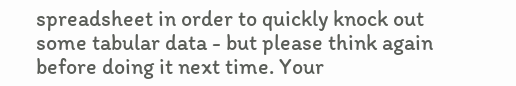spreadsheet in order to quickly knock out some tabular data - but please think again before doing it next time. Your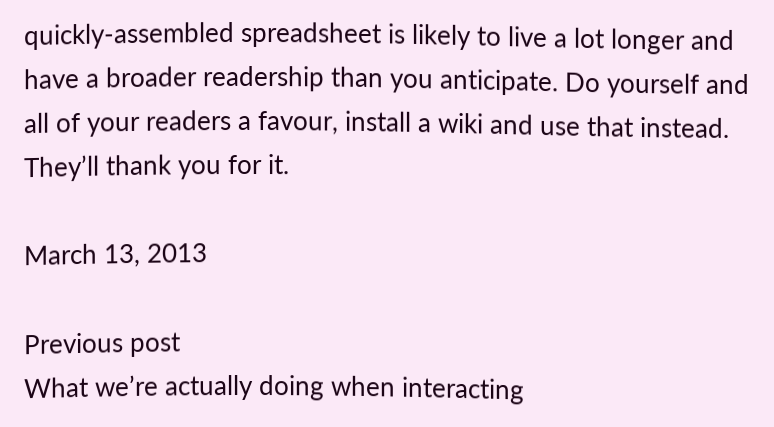quickly-assembled spreadsheet is likely to live a lot longer and have a broader readership than you anticipate. Do yourself and all of your readers a favour, install a wiki and use that instead. They’ll thank you for it.

March 13, 2013

Previous post
What we’re actually doing when interacting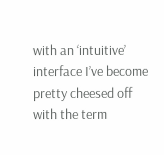with an ‘intuitive’ interface I’ve become pretty cheesed off with the term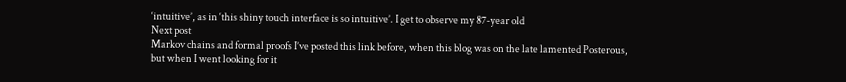‘intuitive’, as in ‘this shiny touch interface is so intuitive’. I get to observe my 87-year old
Next post
Markov chains and formal proofs I’ve posted this link before, when this blog was on the late lamented Posterous, but when I went looking for it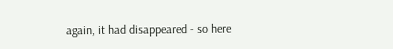again, it had disappeared - so here